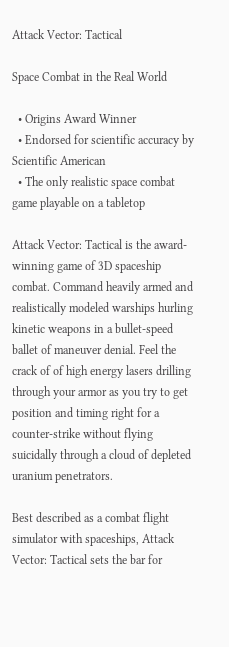Attack Vector: Tactical

Space Combat in the Real World

  • Origins Award Winner
  • Endorsed for scientific accuracy by Scientific American
  • The only realistic space combat game playable on a tabletop

Attack Vector: Tactical is the award-winning game of 3D spaceship combat. Command heavily armed and realistically modeled warships hurling kinetic weapons in a bullet-speed ballet of maneuver denial. Feel the crack of of high energy lasers drilling through your armor as you try to get position and timing right for a counter-strike without flying suicidally through a cloud of depleted uranium penetrators.

Best described as a combat flight simulator with spaceships, Attack Vector: Tactical sets the bar for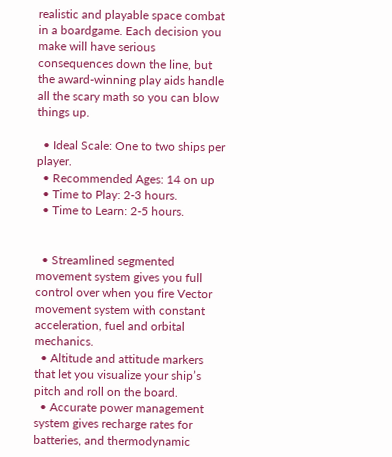realistic and playable space combat in a boardgame. Each decision you make will have serious consequences down the line, but the award-winning play aids handle all the scary math so you can blow things up.

  • Ideal Scale: One to two ships per player.
  • Recommended Ages: 14 on up
  • Time to Play: 2-3 hours.
  • Time to Learn: 2-5 hours.


  • Streamlined segmented movement system gives you full control over when you fire Vector movement system with constant acceleration, fuel and orbital mechanics.
  • Altitude and attitude markers that let you visualize your ship’s pitch and roll on the board.
  • Accurate power management system gives recharge rates for batteries, and thermodynamic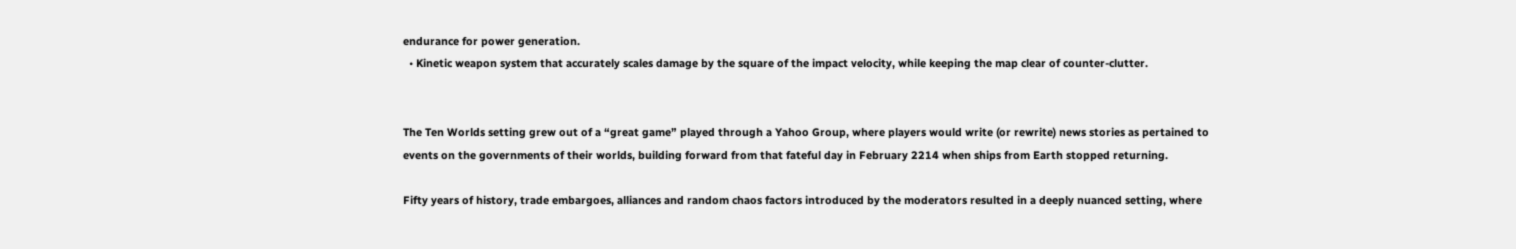endurance for power generation.
  • Kinetic weapon system that accurately scales damage by the square of the impact velocity, while keeping the map clear of counter-clutter.


The Ten Worlds setting grew out of a “great game” played through a Yahoo Group, where players would write (or rewrite) news stories as pertained to events on the governments of their worlds, building forward from that fateful day in February 2214 when ships from Earth stopped returning.

Fifty years of history, trade embargoes, alliances and random chaos factors introduced by the moderators resulted in a deeply nuanced setting, where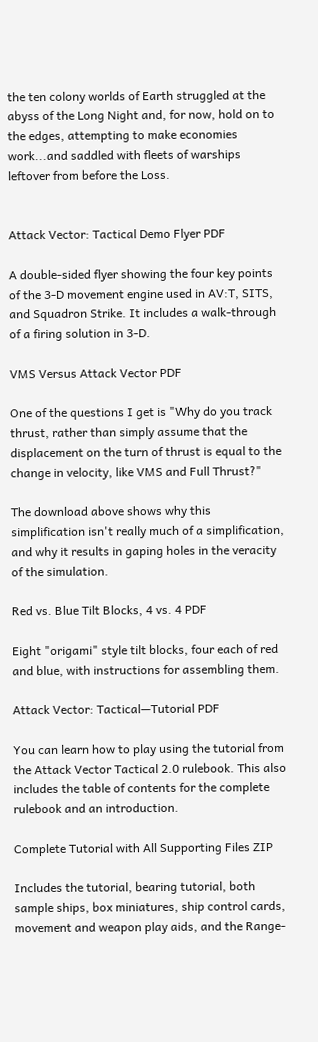the ten colony worlds of Earth struggled at the abyss of the Long Night and, for now, hold on to the edges, attempting to make economies work...and saddled with fleets of warships leftover from before the Loss.


Attack Vector: Tactical Demo Flyer PDF

A double-sided flyer showing the four key points of the 3-D movement engine used in AV:T, SITS, and Squadron Strike. It includes a walk-through of a firing solution in 3-D.

VMS Versus Attack Vector PDF

One of the questions I get is "Why do you track thrust, rather than simply assume that the displacement on the turn of thrust is equal to the change in velocity, like VMS and Full Thrust?"

The download above shows why this simplification isn't really much of a simplification, and why it results in gaping holes in the veracity of the simulation.

Red vs. Blue Tilt Blocks, 4 vs. 4 PDF

Eight "origami" style tilt blocks, four each of red and blue, with instructions for assembling them.

Attack Vector: Tactical—Tutorial PDF

You can learn how to play using the tutorial from the Attack Vector Tactical 2.0 rulebook. This also includes the table of contents for the complete rulebook and an introduction.

Complete Tutorial with All Supporting Files ZIP

Includes the tutorial, bearing tutorial, both sample ships, box miniatures, ship control cards, movement and weapon play aids, and the Range-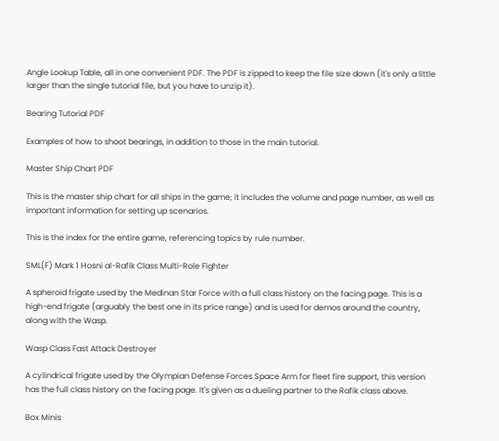Angle Lookup Table, all in one convenient PDF. The PDF is zipped to keep the file size down (it's only a little larger than the single tutorial file, but you have to unzip it).

Bearing Tutorial PDF

Examples of how to shoot bearings, in addition to those in the main tutorial.

Master Ship Chart PDF

This is the master ship chart for all ships in the game; it includes the volume and page number, as well as important information for setting up scenarios.

This is the index for the entire game, referencing topics by rule number.

SML(F) Mark 1 Hosni al-Rafik Class Multi-Role Fighter

A spheroid frigate used by the Medinan Star Force with a full class history on the facing page. This is a high-end frigate (arguably the best one in its price range) and is used for demos around the country, along with the Wasp.

Wasp Class Fast Attack Destroyer

A cylindrical frigate used by the Olympian Defense Forces Space Arm for fleet fire support, this version has the full class history on the facing page. It's given as a dueling partner to the Rafik class above.

Box Minis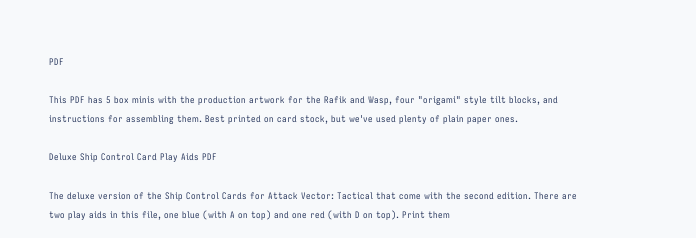PDF

This PDF has 5 box minis with the production artwork for the Rafik and Wasp, four "origami" style tilt blocks, and instructions for assembling them. Best printed on card stock, but we've used plenty of plain paper ones.

Deluxe Ship Control Card Play Aids PDF

The deluxe version of the Ship Control Cards for Attack Vector: Tactical that come with the second edition. There are two play aids in this file, one blue (with A on top) and one red (with D on top). Print them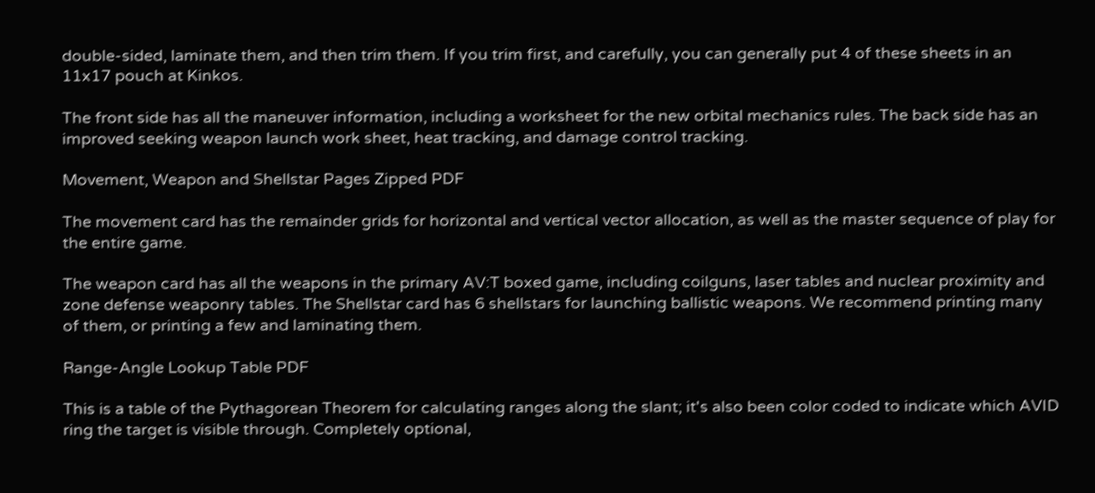double-sided, laminate them, and then trim them. If you trim first, and carefully, you can generally put 4 of these sheets in an 11x17 pouch at Kinkos.

The front side has all the maneuver information, including a worksheet for the new orbital mechanics rules. The back side has an improved seeking weapon launch work sheet, heat tracking, and damage control tracking.

Movement, Weapon and Shellstar Pages Zipped PDF

The movement card has the remainder grids for horizontal and vertical vector allocation, as well as the master sequence of play for the entire game.

The weapon card has all the weapons in the primary AV:T boxed game, including coilguns, laser tables and nuclear proximity and zone defense weaponry tables. The Shellstar card has 6 shellstars for launching ballistic weapons. We recommend printing many of them, or printing a few and laminating them.

Range-Angle Lookup Table PDF

This is a table of the Pythagorean Theorem for calculating ranges along the slant; it's also been color coded to indicate which AVID ring the target is visible through. Completely optional,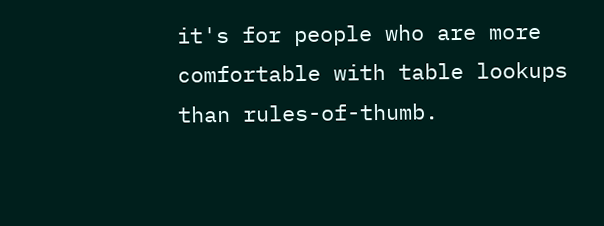it's for people who are more comfortable with table lookups than rules-of-thumb.